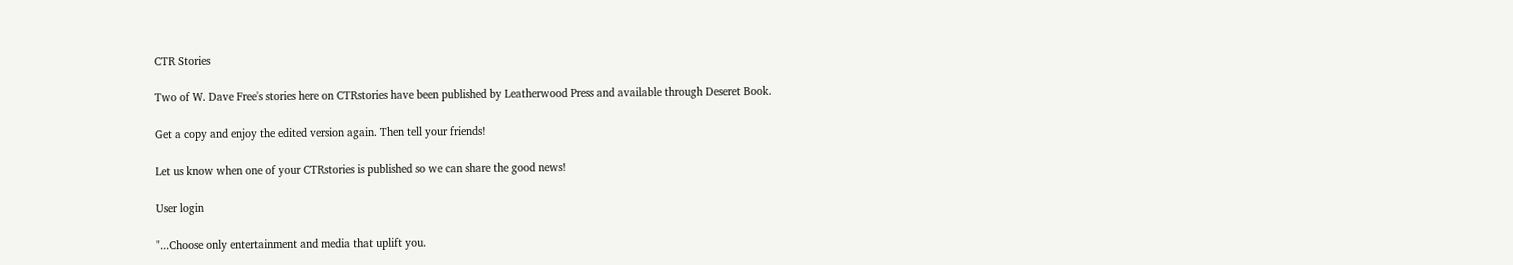CTR Stories

Two of W. Dave Free's stories here on CTRstories have been published by Leatherwood Press and available through Deseret Book.

Get a copy and enjoy the edited version again. Then tell your friends!

Let us know when one of your CTRstories is published so we can share the good news!

User login

"...Choose only entertainment and media that uplift you.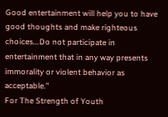Good entertainment will help you to have good thoughts and make righteous choices...Do not participate in entertainment that in any way presents immorality or violent behavior as acceptable."
For The Strength of Youth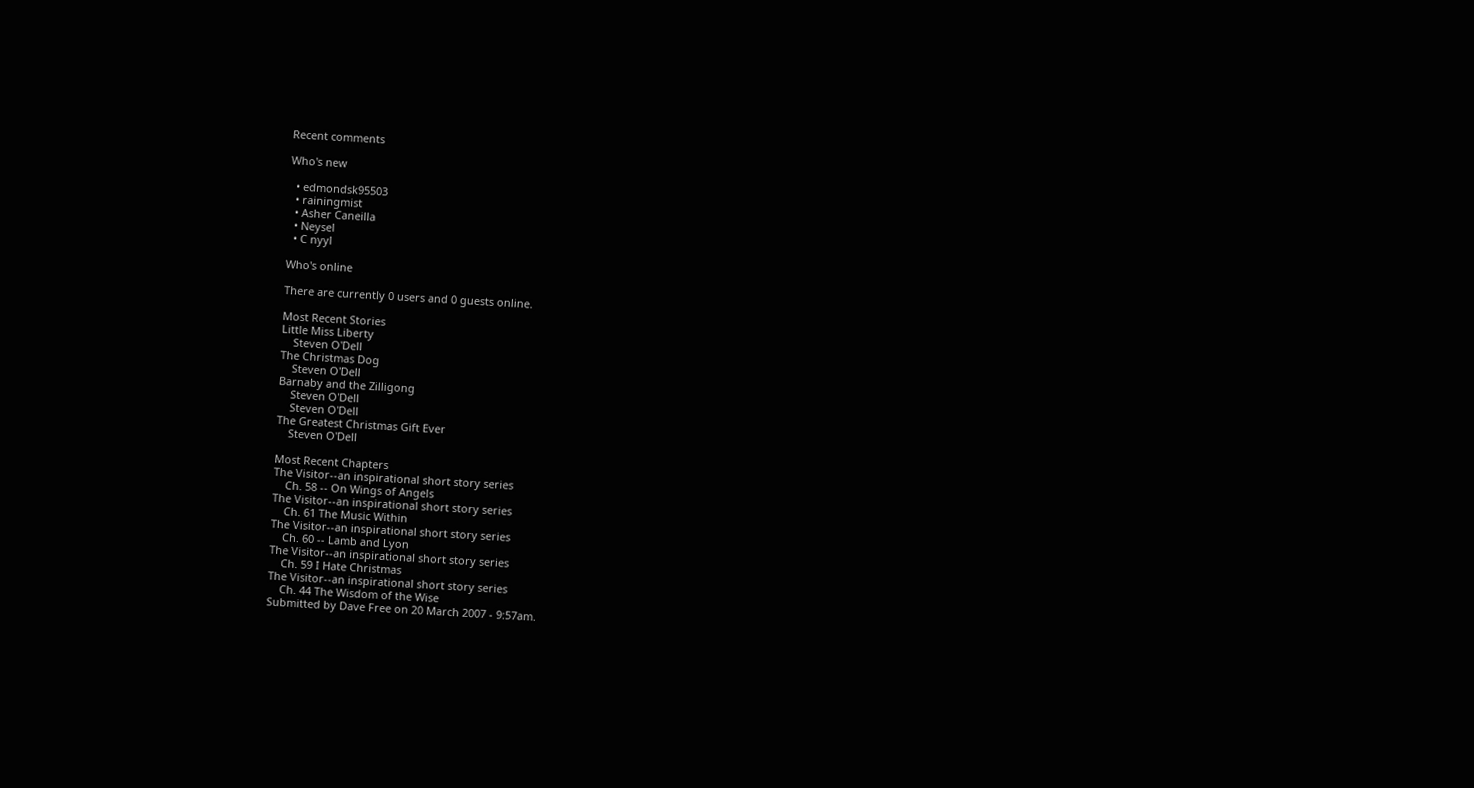Recent comments

Who's new

  • edmondsk95503
  • rainingmist
  • Asher Caneilla
  • Neysel
  • C nyyl

Who's online

There are currently 0 users and 0 guests online.

Most Recent Stories
Little Miss Liberty
    Steven O'Dell
The Christmas Dog
    Steven O'Dell
Barnaby and the Zilligong
    Steven O'Dell
    Steven O'Dell
The Greatest Christmas Gift Ever
    Steven O'Dell

Most Recent Chapters
The Visitor--an inspirational short story series
    Ch. 58 -- On Wings of Angels
The Visitor--an inspirational short story series
    Ch. 61 The Music Within
The Visitor--an inspirational short story series
    Ch. 60 -- Lamb and Lyon
The Visitor--an inspirational short story series
    Ch. 59 I Hate Christmas
The Visitor--an inspirational short story series
    Ch. 44 The Wisdom of the Wise
Submitted by Dave Free on 20 March 2007 - 9:57am.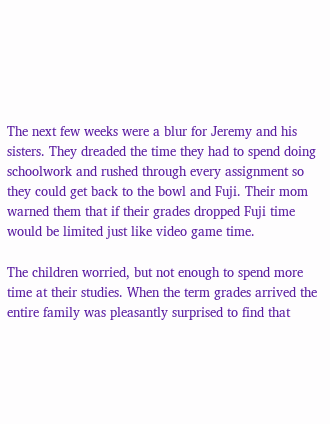The next few weeks were a blur for Jeremy and his sisters. They dreaded the time they had to spend doing schoolwork and rushed through every assignment so they could get back to the bowl and Fuji. Their mom warned them that if their grades dropped Fuji time would be limited just like video game time.

The children worried, but not enough to spend more time at their studies. When the term grades arrived the entire family was pleasantly surprised to find that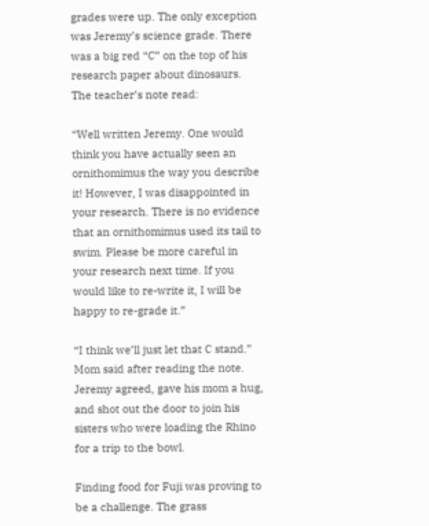grades were up. The only exception was Jeremy’s science grade. There was a big red “C” on the top of his research paper about dinosaurs. The teacher’s note read:

“Well written Jeremy. One would think you have actually seen an ornithomimus the way you describe it! However, I was disappointed in your research. There is no evidence that an ornithomimus used its tail to swim. Please be more careful in your research next time. If you would like to re-write it, I will be happy to re-grade it.”

“I think we’ll just let that C stand.” Mom said after reading the note. Jeremy agreed, gave his mom a hug, and shot out the door to join his sisters who were loading the Rhino for a trip to the bowl.

Finding food for Fuji was proving to be a challenge. The grass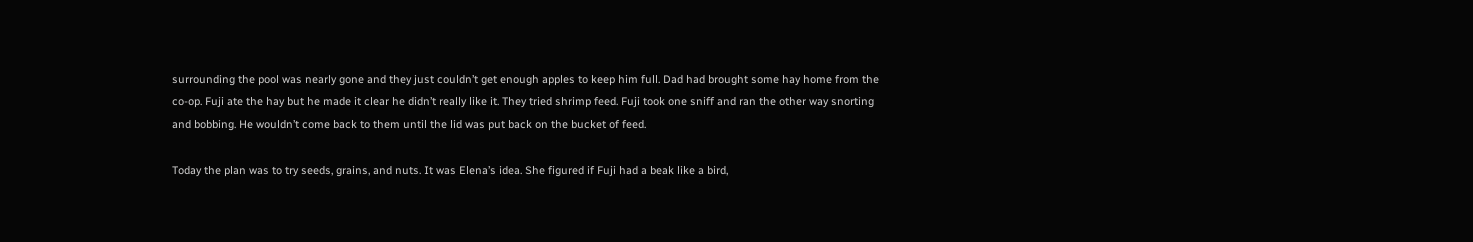surrounding the pool was nearly gone and they just couldn’t get enough apples to keep him full. Dad had brought some hay home from the co-op. Fuji ate the hay but he made it clear he didn’t really like it. They tried shrimp feed. Fuji took one sniff and ran the other way snorting and bobbing. He wouldn’t come back to them until the lid was put back on the bucket of feed.

Today the plan was to try seeds, grains, and nuts. It was Elena’s idea. She figured if Fuji had a beak like a bird,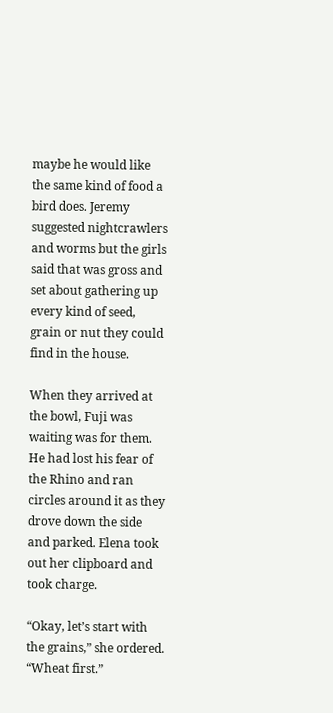maybe he would like the same kind of food a bird does. Jeremy suggested nightcrawlers and worms but the girls said that was gross and set about gathering up every kind of seed, grain or nut they could find in the house.

When they arrived at the bowl, Fuji was waiting was for them. He had lost his fear of the Rhino and ran circles around it as they drove down the side and parked. Elena took out her clipboard and took charge.

“Okay, let’s start with the grains,” she ordered. “Wheat first.”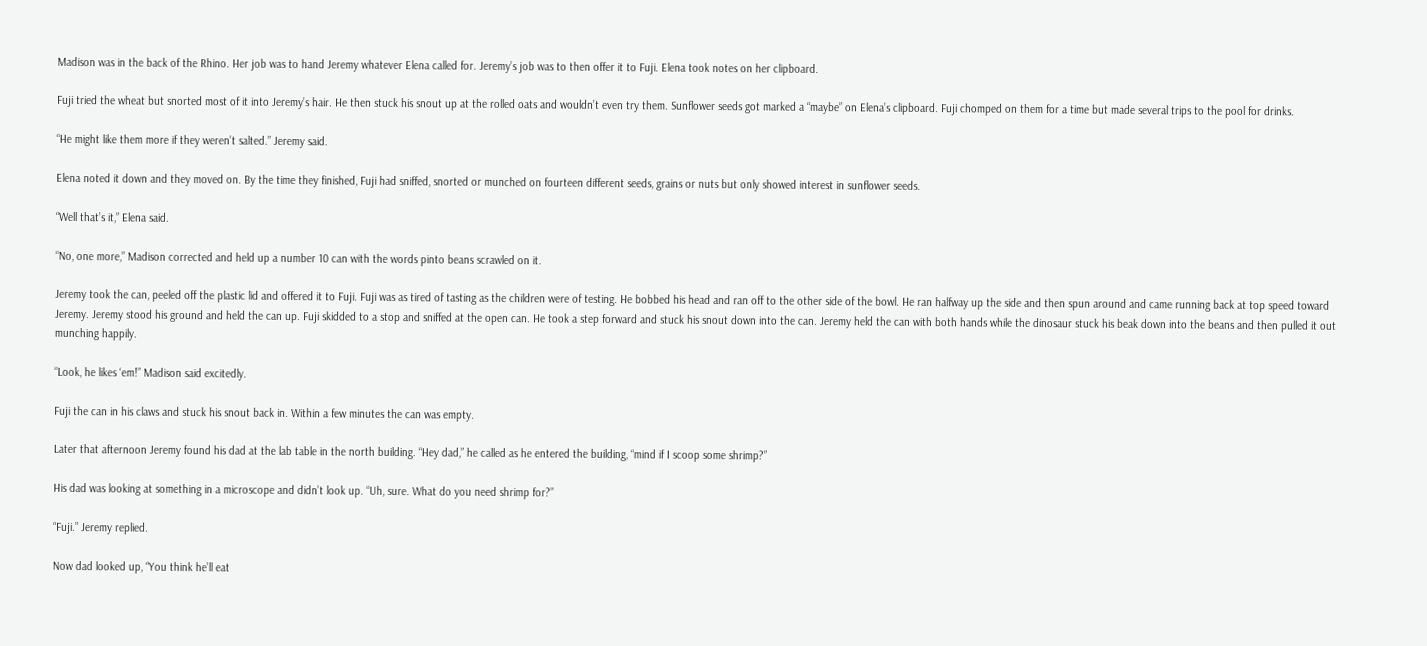Madison was in the back of the Rhino. Her job was to hand Jeremy whatever Elena called for. Jeremy’s job was to then offer it to Fuji. Elena took notes on her clipboard.

Fuji tried the wheat but snorted most of it into Jeremy’s hair. He then stuck his snout up at the rolled oats and wouldn’t even try them. Sunflower seeds got marked a “maybe” on Elena’s clipboard. Fuji chomped on them for a time but made several trips to the pool for drinks.

“He might like them more if they weren’t salted.” Jeremy said.

Elena noted it down and they moved on. By the time they finished, Fuji had sniffed, snorted or munched on fourteen different seeds, grains or nuts but only showed interest in sunflower seeds.

“Well that’s it,” Elena said.

“No, one more,” Madison corrected and held up a number 10 can with the words pinto beans scrawled on it.

Jeremy took the can, peeled off the plastic lid and offered it to Fuji. Fuji was as tired of tasting as the children were of testing. He bobbed his head and ran off to the other side of the bowl. He ran halfway up the side and then spun around and came running back at top speed toward Jeremy. Jeremy stood his ground and held the can up. Fuji skidded to a stop and sniffed at the open can. He took a step forward and stuck his snout down into the can. Jeremy held the can with both hands while the dinosaur stuck his beak down into the beans and then pulled it out munching happily.

“Look, he likes ‘em!” Madison said excitedly.

Fuji the can in his claws and stuck his snout back in. Within a few minutes the can was empty.

Later that afternoon Jeremy found his dad at the lab table in the north building. “Hey dad,” he called as he entered the building, “mind if I scoop some shrimp?”

His dad was looking at something in a microscope and didn’t look up. “Uh, sure. What do you need shrimp for?”

“Fuji.” Jeremy replied.

Now dad looked up, “You think he’ll eat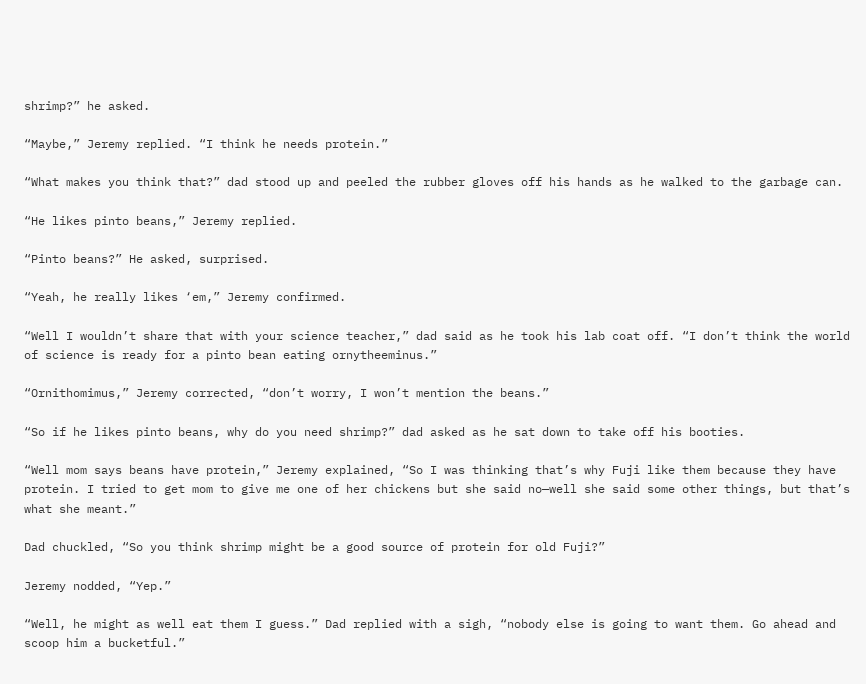shrimp?” he asked.

“Maybe,” Jeremy replied. “I think he needs protein.”

“What makes you think that?” dad stood up and peeled the rubber gloves off his hands as he walked to the garbage can.

“He likes pinto beans,” Jeremy replied.

“Pinto beans?” He asked, surprised.

“Yeah, he really likes ‘em,” Jeremy confirmed.

“Well I wouldn’t share that with your science teacher,” dad said as he took his lab coat off. “I don’t think the world of science is ready for a pinto bean eating ornytheeminus.”

“Ornithomimus,” Jeremy corrected, “don’t worry, I won’t mention the beans.”

“So if he likes pinto beans, why do you need shrimp?” dad asked as he sat down to take off his booties.

“Well mom says beans have protein,” Jeremy explained, “So I was thinking that’s why Fuji like them because they have protein. I tried to get mom to give me one of her chickens but she said no—well she said some other things, but that’s what she meant.”

Dad chuckled, “So you think shrimp might be a good source of protein for old Fuji?”

Jeremy nodded, “Yep.”

“Well, he might as well eat them I guess.” Dad replied with a sigh, “nobody else is going to want them. Go ahead and scoop him a bucketful.”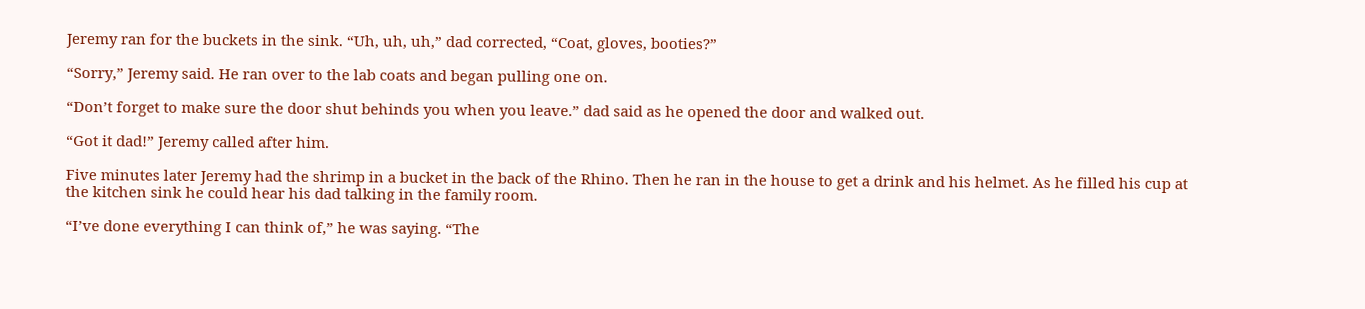Jeremy ran for the buckets in the sink. “Uh, uh, uh,” dad corrected, “Coat, gloves, booties?”

“Sorry,” Jeremy said. He ran over to the lab coats and began pulling one on.

“Don’t forget to make sure the door shut behinds you when you leave.” dad said as he opened the door and walked out.

“Got it dad!” Jeremy called after him.

Five minutes later Jeremy had the shrimp in a bucket in the back of the Rhino. Then he ran in the house to get a drink and his helmet. As he filled his cup at the kitchen sink he could hear his dad talking in the family room.

“I’ve done everything I can think of,” he was saying. “The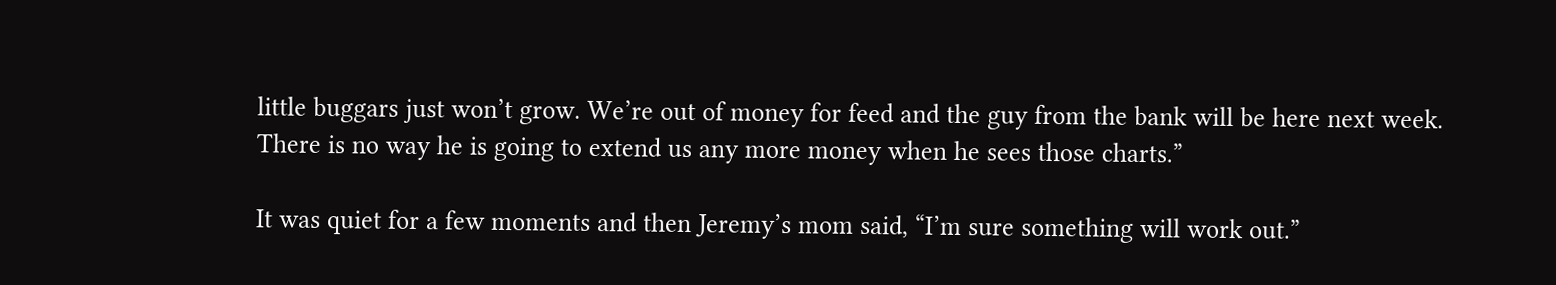little buggars just won’t grow. We’re out of money for feed and the guy from the bank will be here next week. There is no way he is going to extend us any more money when he sees those charts.”

It was quiet for a few moments and then Jeremy’s mom said, “I’m sure something will work out.”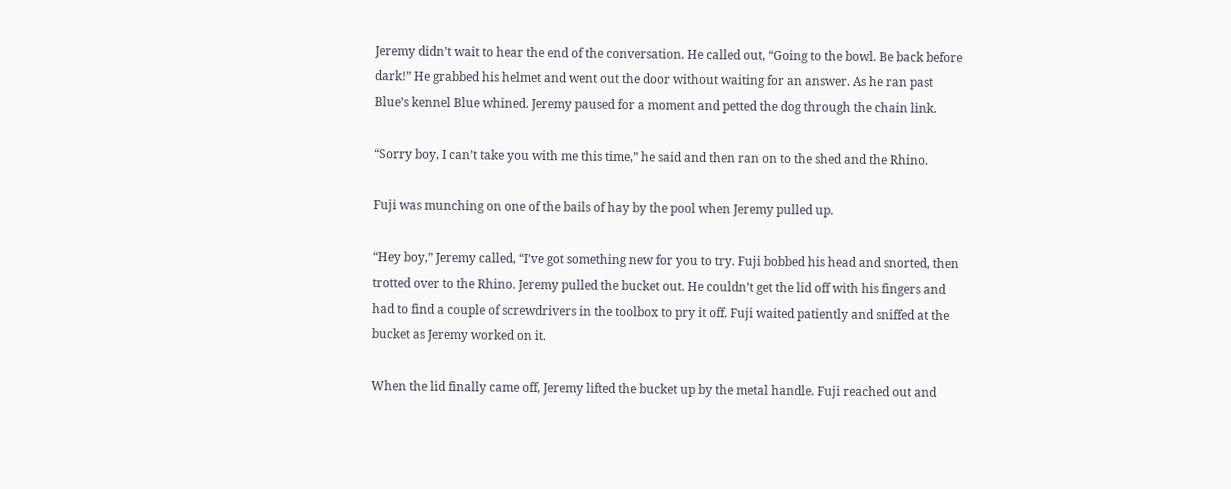Jeremy didn’t wait to hear the end of the conversation. He called out, “Going to the bowl. Be back before dark!” He grabbed his helmet and went out the door without waiting for an answer. As he ran past Blue’s kennel Blue whined. Jeremy paused for a moment and petted the dog through the chain link.

“Sorry boy, I can’t take you with me this time,” he said and then ran on to the shed and the Rhino.

Fuji was munching on one of the bails of hay by the pool when Jeremy pulled up.

“Hey boy,” Jeremy called, “I’ve got something new for you to try. Fuji bobbed his head and snorted, then trotted over to the Rhino. Jeremy pulled the bucket out. He couldn’t get the lid off with his fingers and had to find a couple of screwdrivers in the toolbox to pry it off. Fuji waited patiently and sniffed at the bucket as Jeremy worked on it.

When the lid finally came off, Jeremy lifted the bucket up by the metal handle. Fuji reached out and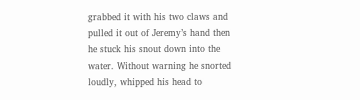grabbed it with his two claws and pulled it out of Jeremy’s hand then he stuck his snout down into the water. Without warning he snorted loudly, whipped his head to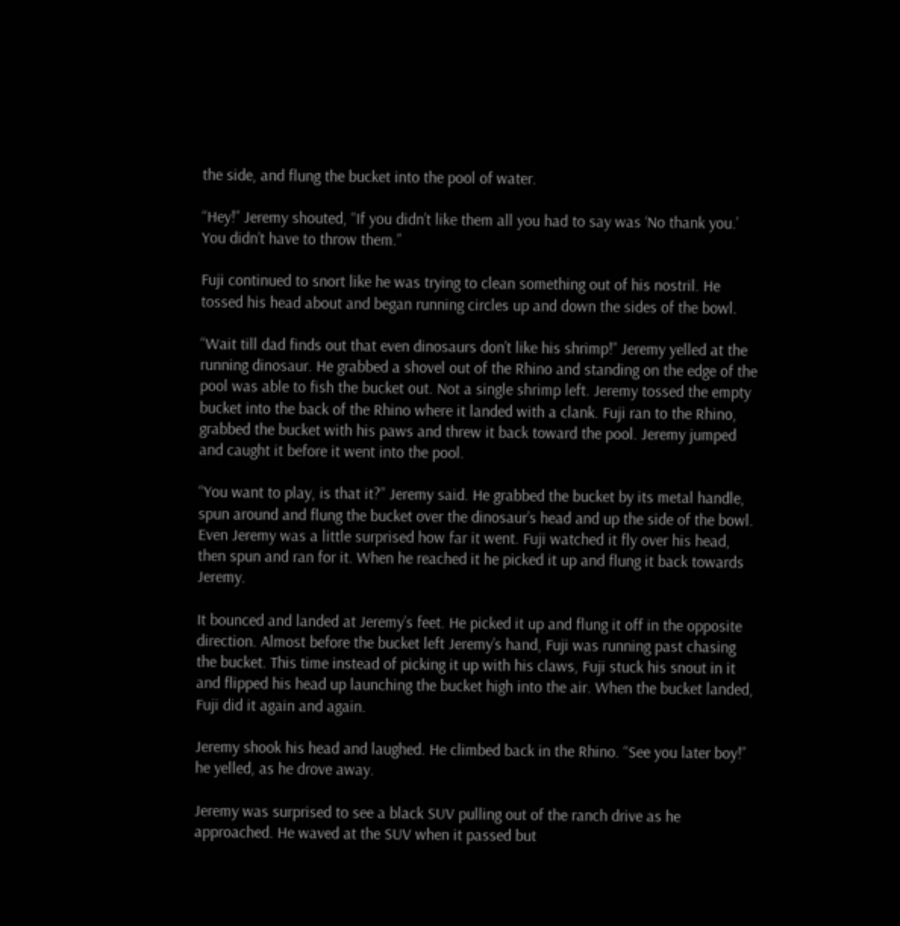the side, and flung the bucket into the pool of water.

“Hey!” Jeremy shouted, “If you didn’t like them all you had to say was ‘No thank you.’ You didn’t have to throw them.”

Fuji continued to snort like he was trying to clean something out of his nostril. He tossed his head about and began running circles up and down the sides of the bowl.

“Wait till dad finds out that even dinosaurs don’t like his shrimp!” Jeremy yelled at the running dinosaur. He grabbed a shovel out of the Rhino and standing on the edge of the pool was able to fish the bucket out. Not a single shrimp left. Jeremy tossed the empty bucket into the back of the Rhino where it landed with a clank. Fuji ran to the Rhino, grabbed the bucket with his paws and threw it back toward the pool. Jeremy jumped and caught it before it went into the pool.

“You want to play, is that it?” Jeremy said. He grabbed the bucket by its metal handle, spun around and flung the bucket over the dinosaur’s head and up the side of the bowl. Even Jeremy was a little surprised how far it went. Fuji watched it fly over his head, then spun and ran for it. When he reached it he picked it up and flung it back towards Jeremy.

It bounced and landed at Jeremy’s feet. He picked it up and flung it off in the opposite direction. Almost before the bucket left Jeremy’s hand, Fuji was running past chasing the bucket. This time instead of picking it up with his claws, Fuji stuck his snout in it and flipped his head up launching the bucket high into the air. When the bucket landed, Fuji did it again and again.

Jeremy shook his head and laughed. He climbed back in the Rhino. “See you later boy!” he yelled, as he drove away.

Jeremy was surprised to see a black SUV pulling out of the ranch drive as he approached. He waved at the SUV when it passed but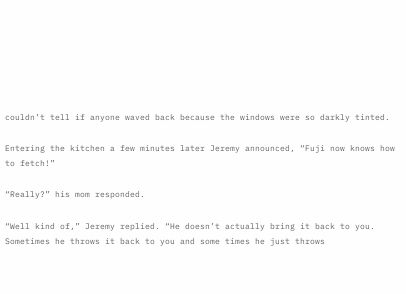couldn’t tell if anyone waved back because the windows were so darkly tinted.

Entering the kitchen a few minutes later Jeremy announced, “Fuji now knows how to fetch!”

“Really?” his mom responded.

“Well kind of,” Jeremy replied. “He doesn’t actually bring it back to you. Sometimes he throws it back to you and some times he just throws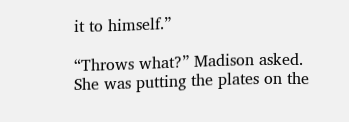it to himself.”

“Throws what?” Madison asked. She was putting the plates on the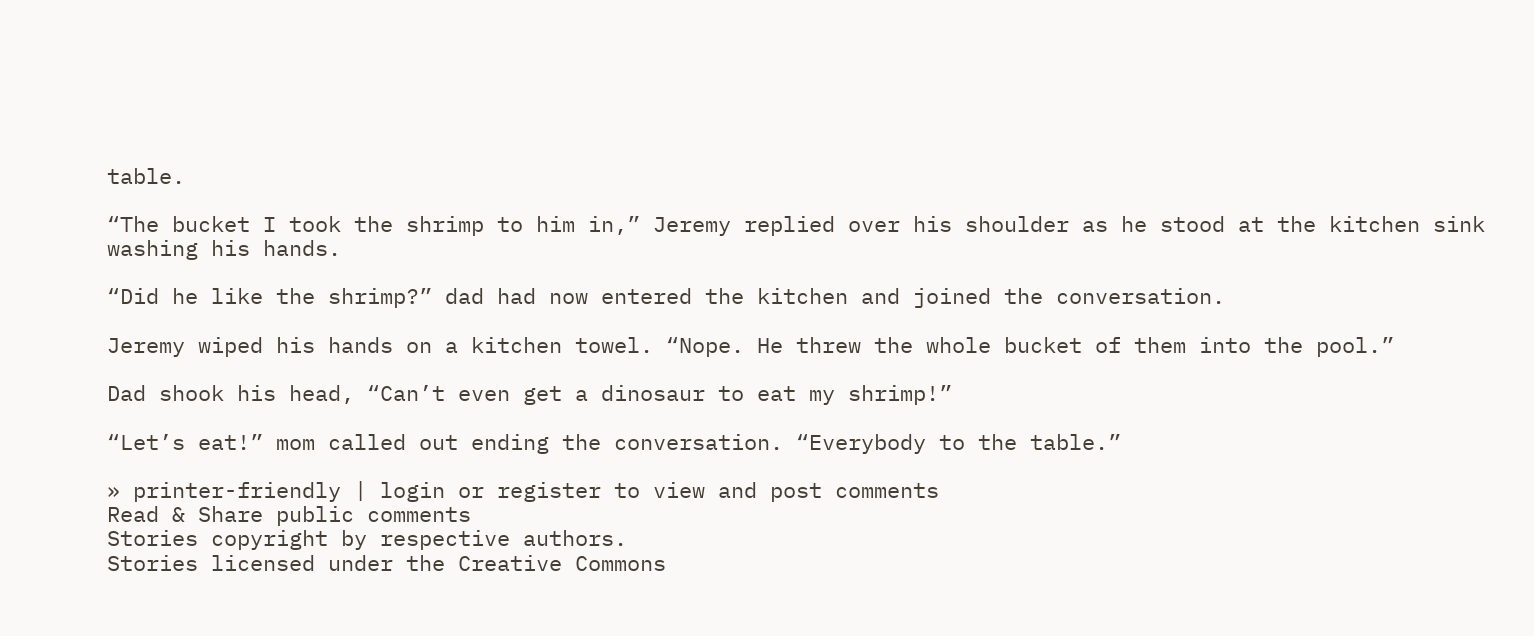table.

“The bucket I took the shrimp to him in,” Jeremy replied over his shoulder as he stood at the kitchen sink washing his hands.

“Did he like the shrimp?” dad had now entered the kitchen and joined the conversation.

Jeremy wiped his hands on a kitchen towel. “Nope. He threw the whole bucket of them into the pool.”

Dad shook his head, “Can’t even get a dinosaur to eat my shrimp!”

“Let’s eat!” mom called out ending the conversation. “Everybody to the table.”

» printer-friendly | login or register to view and post comments
Read & Share public comments
Stories copyright by respective authors.
Stories licensed under the Creative Commons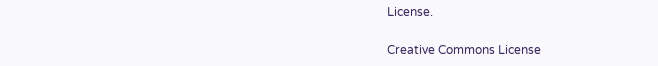License.

Creative Commons License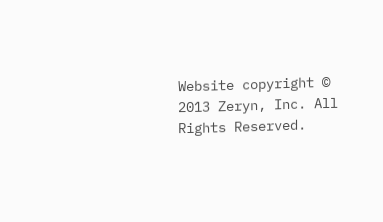Website copyright © 2013 Zeryn, Inc. All Rights Reserved.